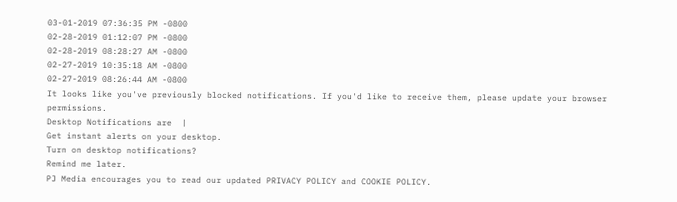03-01-2019 07:36:35 PM -0800
02-28-2019 01:12:07 PM -0800
02-28-2019 08:28:27 AM -0800
02-27-2019 10:35:18 AM -0800
02-27-2019 08:26:44 AM -0800
It looks like you've previously blocked notifications. If you'd like to receive them, please update your browser permissions.
Desktop Notifications are  |
Get instant alerts on your desktop.
Turn on desktop notifications?
Remind me later.
PJ Media encourages you to read our updated PRIVACY POLICY and COOKIE POLICY.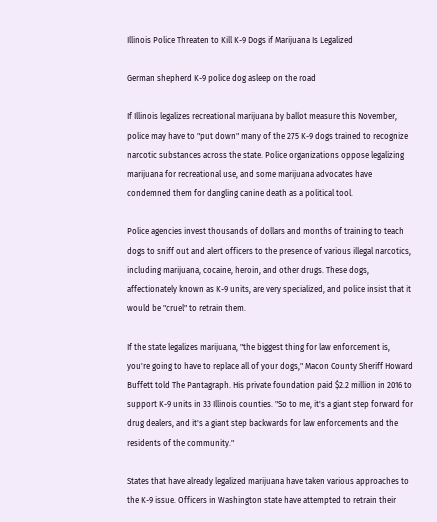Illinois Police Threaten to Kill K-9 Dogs if Marijuana Is Legalized

German shepherd K-9 police dog asleep on the road

If Illinois legalizes recreational marijuana by ballot measure this November, police may have to "put down" many of the 275 K-9 dogs trained to recognize narcotic substances across the state. Police organizations oppose legalizing marijuana for recreational use, and some marijuana advocates have condemned them for dangling canine death as a political tool.

Police agencies invest thousands of dollars and months of training to teach dogs to sniff out and alert officers to the presence of various illegal narcotics, including marijuana, cocaine, heroin, and other drugs. These dogs, affectionately known as K-9 units, are very specialized, and police insist that it would be "cruel" to retrain them.

If the state legalizes marijuana, "the biggest thing for law enforcement is, you're going to have to replace all of your dogs," Macon County Sheriff Howard Buffett told The Pantagraph. His private foundation paid $2.2 million in 2016 to support K-9 units in 33 Illinois counties. "So to me, it's a giant step forward for drug dealers, and it's a giant step backwards for law enforcements and the residents of the community."

States that have already legalized marijuana have taken various approaches to the K-9 issue. Officers in Washington state have attempted to retrain their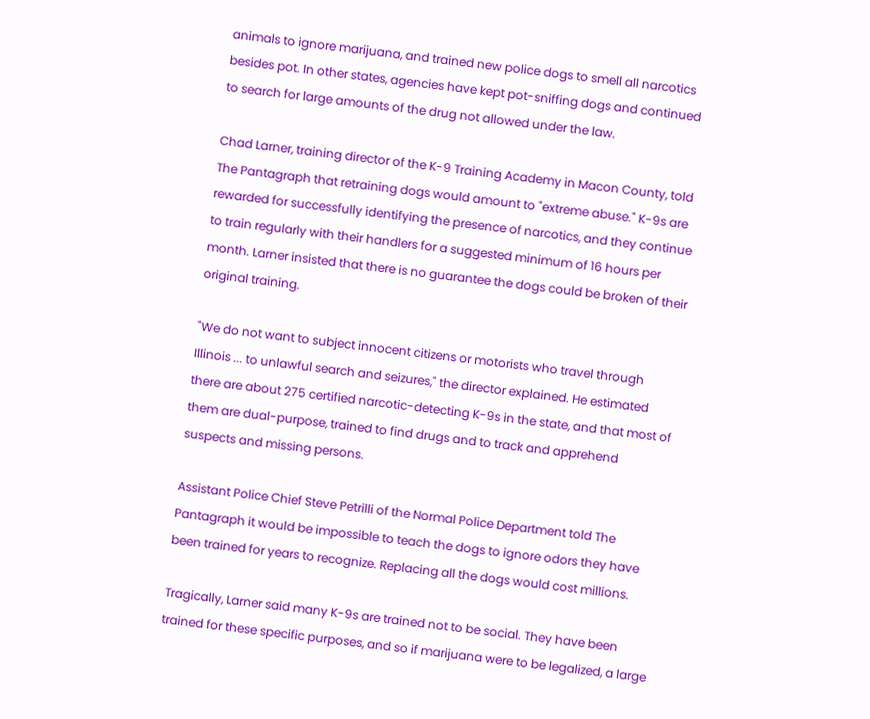animals to ignore marijuana, and trained new police dogs to smell all narcotics besides pot. In other states, agencies have kept pot-sniffing dogs and continued to search for large amounts of the drug not allowed under the law.

Chad Larner, training director of the K-9 Training Academy in Macon County, told The Pantagraph that retraining dogs would amount to "extreme abuse." K-9s are rewarded for successfully identifying the presence of narcotics, and they continue to train regularly with their handlers for a suggested minimum of 16 hours per month. Larner insisted that there is no guarantee the dogs could be broken of their original training.

"We do not want to subject innocent citizens or motorists who travel through Illinois ... to unlawful search and seizures," the director explained. He estimated there are about 275 certified narcotic-detecting K-9s in the state, and that most of them are dual-purpose, trained to find drugs and to track and apprehend suspects and missing persons.

Assistant Police Chief Steve Petrilli of the Normal Police Department told The Pantagraph it would be impossible to teach the dogs to ignore odors they have been trained for years to recognize. Replacing all the dogs would cost millions.

Tragically, Larner said many K-9s are trained not to be social. They have been trained for these specific purposes, and so if marijuana were to be legalized, a large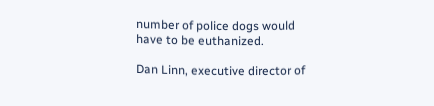number of police dogs would have to be euthanized.

Dan Linn, executive director of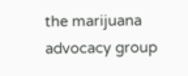the marijuana advocacy group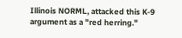Illinois NORML, attacked this K-9 argument as a "red herring."